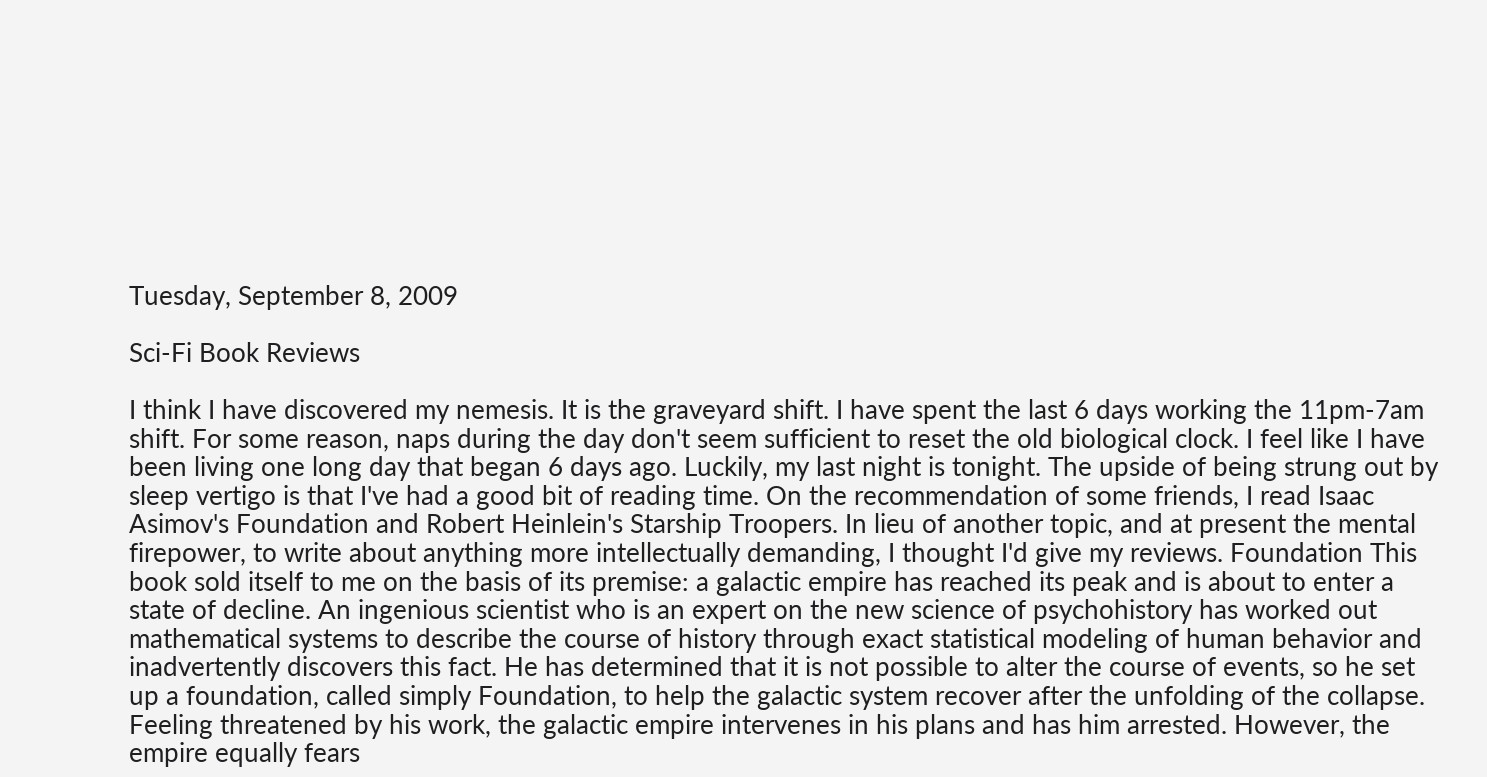Tuesday, September 8, 2009

Sci-Fi Book Reviews

I think I have discovered my nemesis. It is the graveyard shift. I have spent the last 6 days working the 11pm-7am shift. For some reason, naps during the day don't seem sufficient to reset the old biological clock. I feel like I have been living one long day that began 6 days ago. Luckily, my last night is tonight. The upside of being strung out by sleep vertigo is that I've had a good bit of reading time. On the recommendation of some friends, I read Isaac Asimov's Foundation and Robert Heinlein's Starship Troopers. In lieu of another topic, and at present the mental firepower, to write about anything more intellectually demanding, I thought I'd give my reviews. Foundation This book sold itself to me on the basis of its premise: a galactic empire has reached its peak and is about to enter a state of decline. An ingenious scientist who is an expert on the new science of psychohistory has worked out mathematical systems to describe the course of history through exact statistical modeling of human behavior and inadvertently discovers this fact. He has determined that it is not possible to alter the course of events, so he set up a foundation, called simply Foundation, to help the galactic system recover after the unfolding of the collapse. Feeling threatened by his work, the galactic empire intervenes in his plans and has him arrested. However, the empire equally fears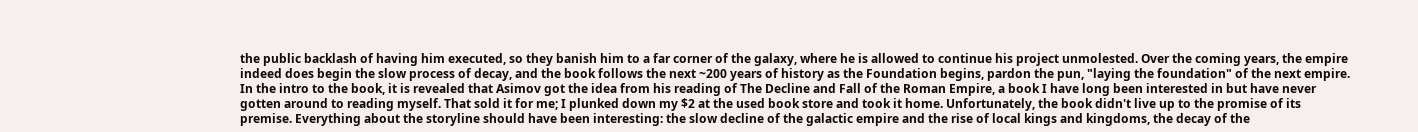the public backlash of having him executed, so they banish him to a far corner of the galaxy, where he is allowed to continue his project unmolested. Over the coming years, the empire indeed does begin the slow process of decay, and the book follows the next ~200 years of history as the Foundation begins, pardon the pun, "laying the foundation" of the next empire. In the intro to the book, it is revealed that Asimov got the idea from his reading of The Decline and Fall of the Roman Empire, a book I have long been interested in but have never gotten around to reading myself. That sold it for me; I plunked down my $2 at the used book store and took it home. Unfortunately, the book didn't live up to the promise of its premise. Everything about the storyline should have been interesting: the slow decline of the galactic empire and the rise of local kings and kingdoms, the decay of the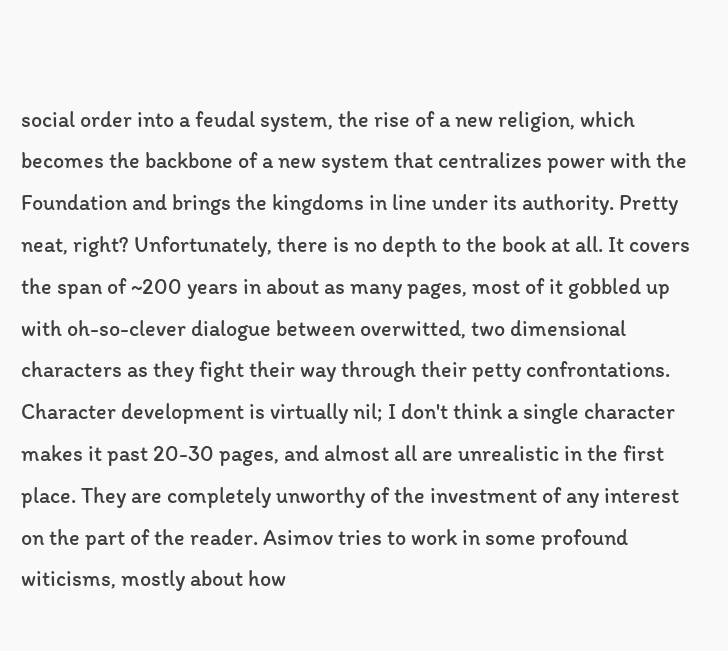social order into a feudal system, the rise of a new religion, which becomes the backbone of a new system that centralizes power with the Foundation and brings the kingdoms in line under its authority. Pretty neat, right? Unfortunately, there is no depth to the book at all. It covers the span of ~200 years in about as many pages, most of it gobbled up with oh-so-clever dialogue between overwitted, two dimensional characters as they fight their way through their petty confrontations. Character development is virtually nil; I don't think a single character makes it past 20-30 pages, and almost all are unrealistic in the first place. They are completely unworthy of the investment of any interest on the part of the reader. Asimov tries to work in some profound witicisms, mostly about how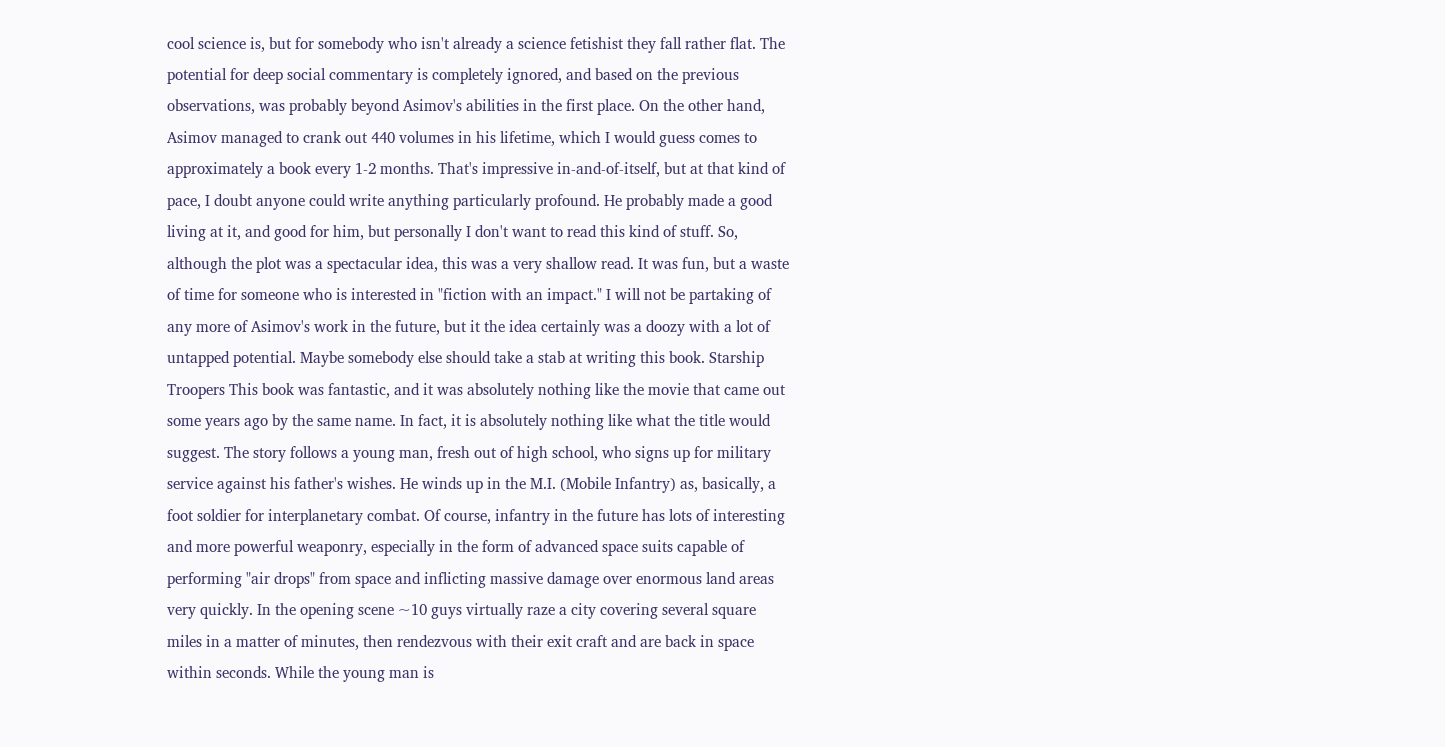cool science is, but for somebody who isn't already a science fetishist they fall rather flat. The potential for deep social commentary is completely ignored, and based on the previous observations, was probably beyond Asimov's abilities in the first place. On the other hand, Asimov managed to crank out 440 volumes in his lifetime, which I would guess comes to approximately a book every 1-2 months. That's impressive in-and-of-itself, but at that kind of pace, I doubt anyone could write anything particularly profound. He probably made a good living at it, and good for him, but personally I don't want to read this kind of stuff. So, although the plot was a spectacular idea, this was a very shallow read. It was fun, but a waste of time for someone who is interested in "fiction with an impact." I will not be partaking of any more of Asimov's work in the future, but it the idea certainly was a doozy with a lot of untapped potential. Maybe somebody else should take a stab at writing this book. Starship Troopers This book was fantastic, and it was absolutely nothing like the movie that came out some years ago by the same name. In fact, it is absolutely nothing like what the title would suggest. The story follows a young man, fresh out of high school, who signs up for military service against his father's wishes. He winds up in the M.I. (Mobile Infantry) as, basically, a foot soldier for interplanetary combat. Of course, infantry in the future has lots of interesting and more powerful weaponry, especially in the form of advanced space suits capable of performing "air drops" from space and inflicting massive damage over enormous land areas very quickly. In the opening scene ~10 guys virtually raze a city covering several square miles in a matter of minutes, then rendezvous with their exit craft and are back in space within seconds. While the young man is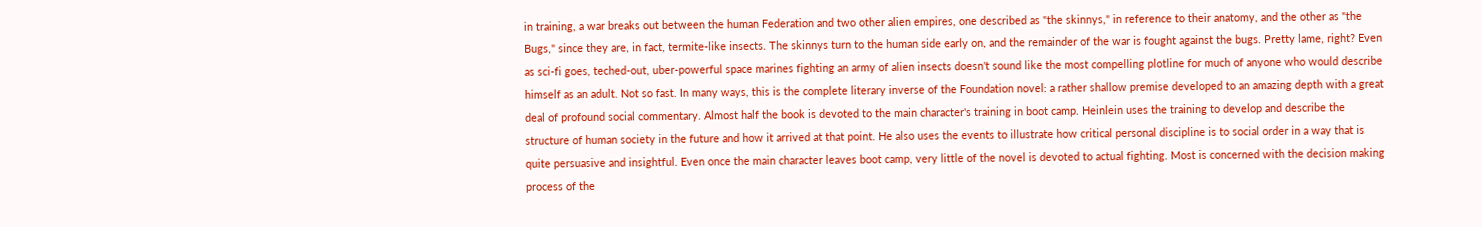in training, a war breaks out between the human Federation and two other alien empires, one described as "the skinnys," in reference to their anatomy, and the other as "the Bugs," since they are, in fact, termite-like insects. The skinnys turn to the human side early on, and the remainder of the war is fought against the bugs. Pretty lame, right? Even as sci-fi goes, teched-out, uber-powerful space marines fighting an army of alien insects doesn't sound like the most compelling plotline for much of anyone who would describe himself as an adult. Not so fast. In many ways, this is the complete literary inverse of the Foundation novel: a rather shallow premise developed to an amazing depth with a great deal of profound social commentary. Almost half the book is devoted to the main character's training in boot camp. Heinlein uses the training to develop and describe the structure of human society in the future and how it arrived at that point. He also uses the events to illustrate how critical personal discipline is to social order in a way that is quite persuasive and insightful. Even once the main character leaves boot camp, very little of the novel is devoted to actual fighting. Most is concerned with the decision making process of the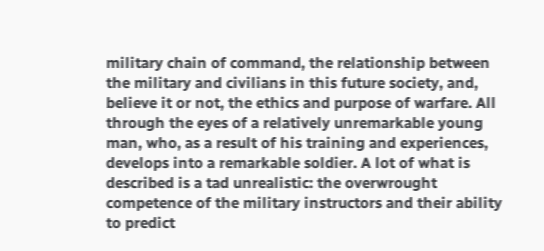military chain of command, the relationship between the military and civilians in this future society, and, believe it or not, the ethics and purpose of warfare. All through the eyes of a relatively unremarkable young man, who, as a result of his training and experiences, develops into a remarkable soldier. A lot of what is described is a tad unrealistic: the overwrought competence of the military instructors and their ability to predict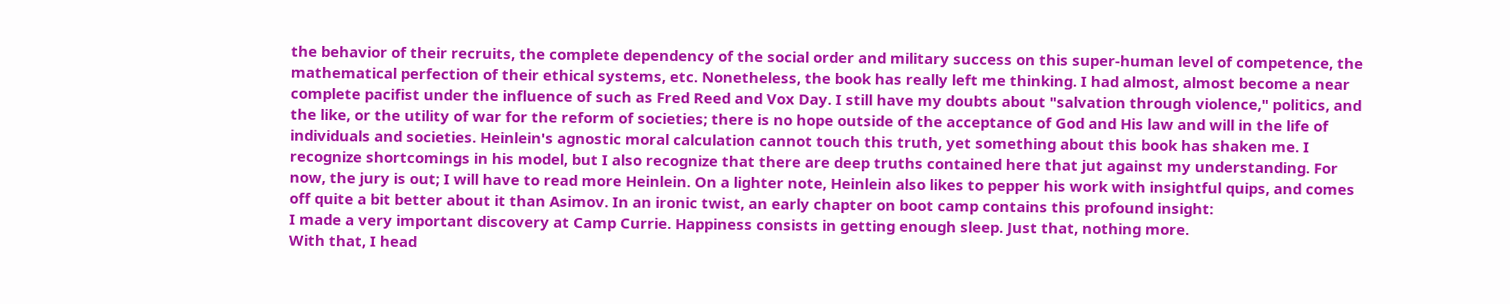the behavior of their recruits, the complete dependency of the social order and military success on this super-human level of competence, the mathematical perfection of their ethical systems, etc. Nonetheless, the book has really left me thinking. I had almost, almost become a near complete pacifist under the influence of such as Fred Reed and Vox Day. I still have my doubts about "salvation through violence," politics, and the like, or the utility of war for the reform of societies; there is no hope outside of the acceptance of God and His law and will in the life of individuals and societies. Heinlein's agnostic moral calculation cannot touch this truth, yet something about this book has shaken me. I recognize shortcomings in his model, but I also recognize that there are deep truths contained here that jut against my understanding. For now, the jury is out; I will have to read more Heinlein. On a lighter note, Heinlein also likes to pepper his work with insightful quips, and comes off quite a bit better about it than Asimov. In an ironic twist, an early chapter on boot camp contains this profound insight:
I made a very important discovery at Camp Currie. Happiness consists in getting enough sleep. Just that, nothing more.
With that, I head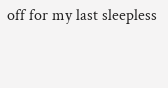off for my last sleepless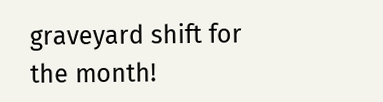graveyard shift for the month!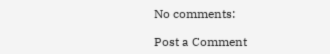No comments:

Post a Comment